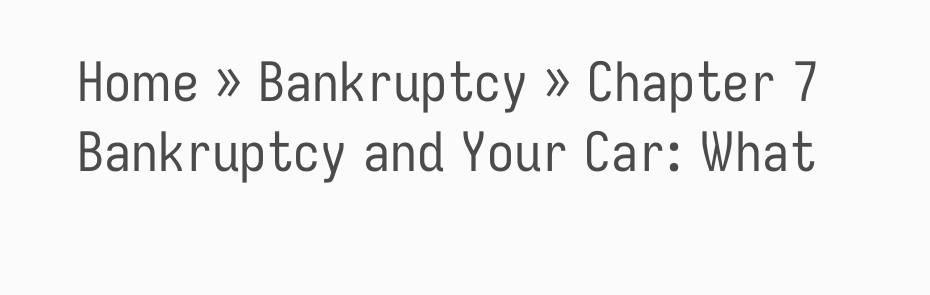Home » Bankruptcy » Chapter 7 Bankruptcy and Your Car: What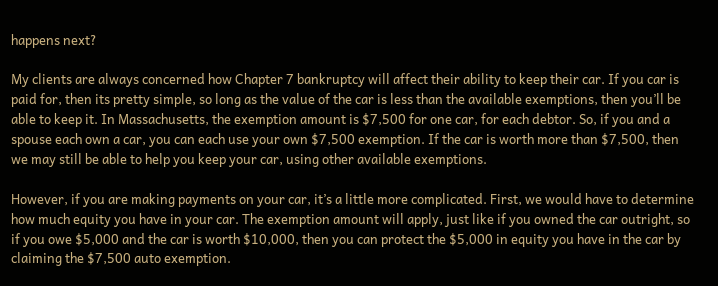happens next?

My clients are always concerned how Chapter 7 bankruptcy will affect their ability to keep their car. If you car is paid for, then its pretty simple, so long as the value of the car is less than the available exemptions, then you’ll be able to keep it. In Massachusetts, the exemption amount is $7,500 for one car, for each debtor. So, if you and a spouse each own a car, you can each use your own $7,500 exemption. If the car is worth more than $7,500, then we may still be able to help you keep your car, using other available exemptions.

However, if you are making payments on your car, it’s a little more complicated. First, we would have to determine how much equity you have in your car. The exemption amount will apply, just like if you owned the car outright, so if you owe $5,000 and the car is worth $10,000, then you can protect the $5,000 in equity you have in the car by claiming the $7,500 auto exemption.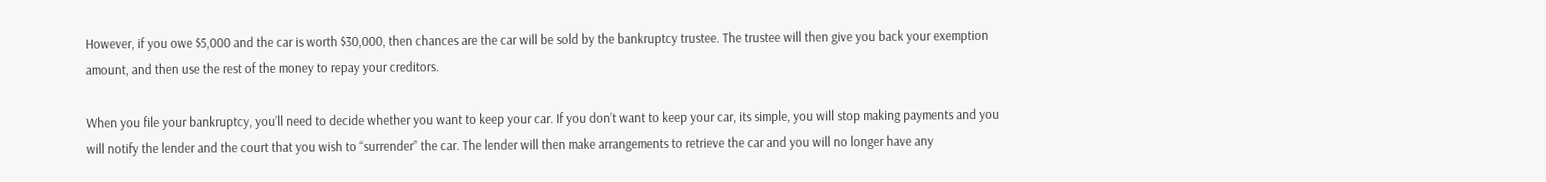However, if you owe $5,000 and the car is worth $30,000, then chances are the car will be sold by the bankruptcy trustee. The trustee will then give you back your exemption amount, and then use the rest of the money to repay your creditors.

When you file your bankruptcy, you’ll need to decide whether you want to keep your car. If you don’t want to keep your car, its simple, you will stop making payments and you will notify the lender and the court that you wish to “surrender” the car. The lender will then make arrangements to retrieve the car and you will no longer have any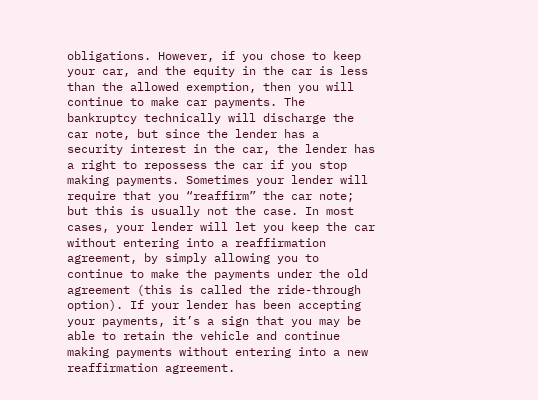obligations. However, if you chose to keep your car, and the equity in the car is less than the allowed exemption, then you will continue to make car payments. The bankruptcy technically will discharge the car note, but since the lender has a security interest in the car, the lender has a right to repossess the car if you stop making payments. Sometimes your lender will require that you “reaffirm” the car note; but this is usually not the case. In most cases, your lender will let you keep the car without entering into a reaffirmation agreement, by simply allowing you to continue to make the payments under the old agreement (this is called the ride-through option). If your lender has been accepting your payments, it’s a sign that you may be able to retain the vehicle and continue making payments without entering into a new reaffirmation agreement.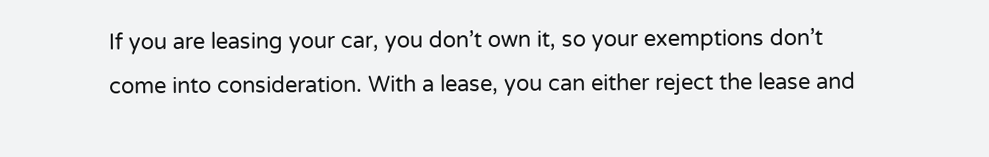If you are leasing your car, you don’t own it, so your exemptions don’t come into consideration. With a lease, you can either reject the lease and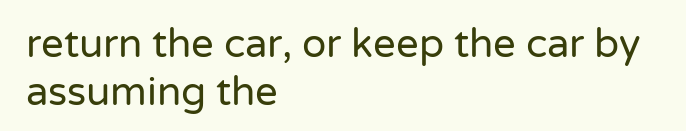return the car, or keep the car by assuming the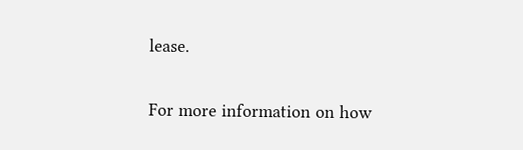lease.

For more information on how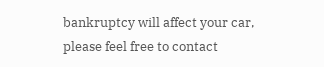bankruptcy will affect your car, please feel free to contact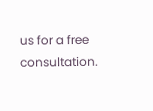us for a free consultation.